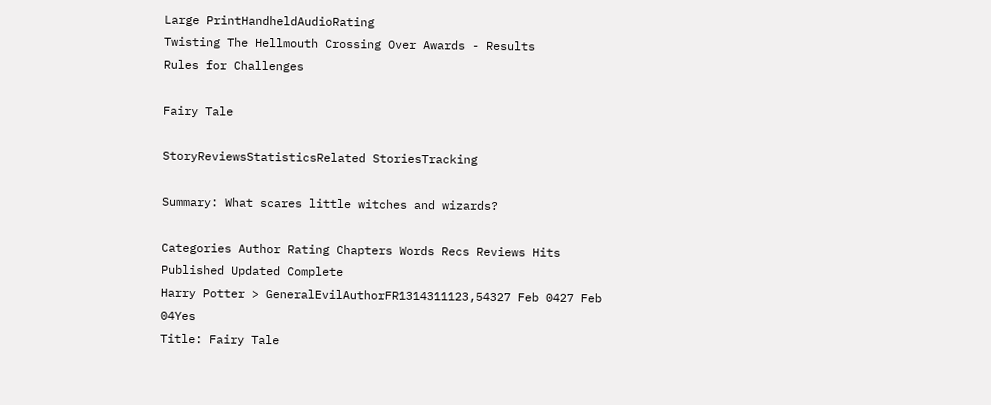Large PrintHandheldAudioRating
Twisting The Hellmouth Crossing Over Awards - Results
Rules for Challenges

Fairy Tale

StoryReviewsStatisticsRelated StoriesTracking

Summary: What scares little witches and wizards?

Categories Author Rating Chapters Words Recs Reviews Hits Published Updated Complete
Harry Potter > GeneralEvilAuthorFR1314311123,54327 Feb 0427 Feb 04Yes
Title: Fairy Tale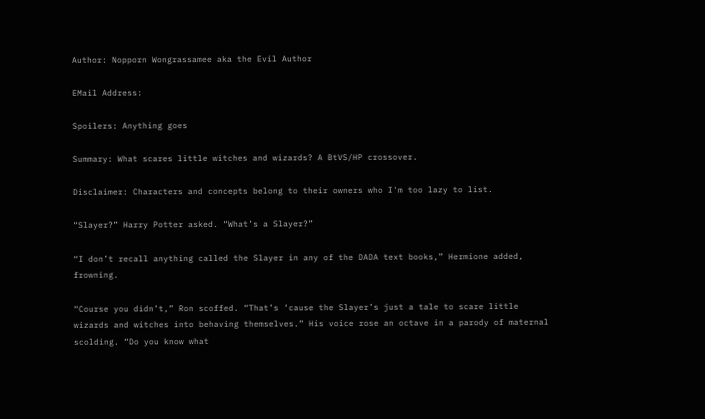Author: Nopporn Wongrassamee aka the Evil Author

EMail Address:

Spoilers: Anything goes

Summary: What scares little witches and wizards? A BtVS/HP crossover.

Disclaimer: Characters and concepts belong to their owners who I'm too lazy to list.

“Slayer?” Harry Potter asked. “What’s a Slayer?”

“I don’t recall anything called the Slayer in any of the DADA text books,” Hermione added, frowning.

“Course you didn’t,” Ron scoffed. “That’s ‘cause the Slayer’s just a tale to scare little wizards and witches into behaving themselves.” His voice rose an octave in a parody of maternal scolding. “Do you know what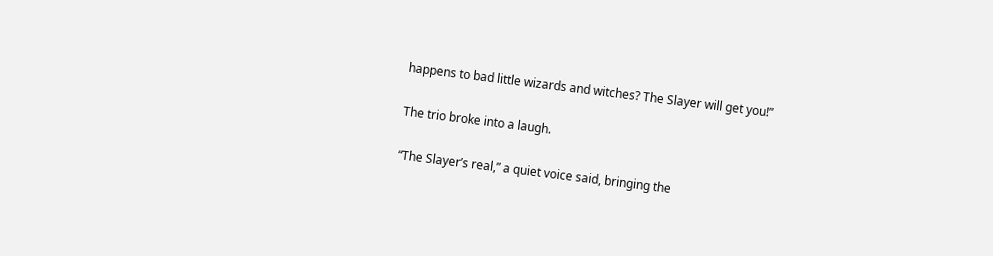happens to bad little wizards and witches? The Slayer will get you!”

The trio broke into a laugh.

“The Slayer’s real,” a quiet voice said, bringing the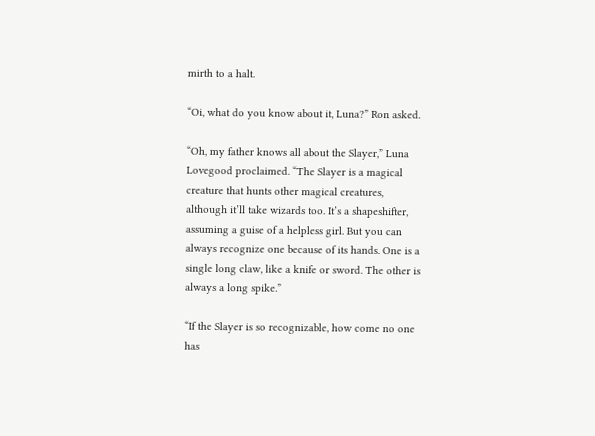mirth to a halt.

“Oi, what do you know about it, Luna?” Ron asked.

“Oh, my father knows all about the Slayer,” Luna Lovegood proclaimed. “The Slayer is a magical creature that hunts other magical creatures, although it’ll take wizards too. It’s a shapeshifter, assuming a guise of a helpless girl. But you can always recognize one because of its hands. One is a single long claw, like a knife or sword. The other is always a long spike.”

“If the Slayer is so recognizable, how come no one has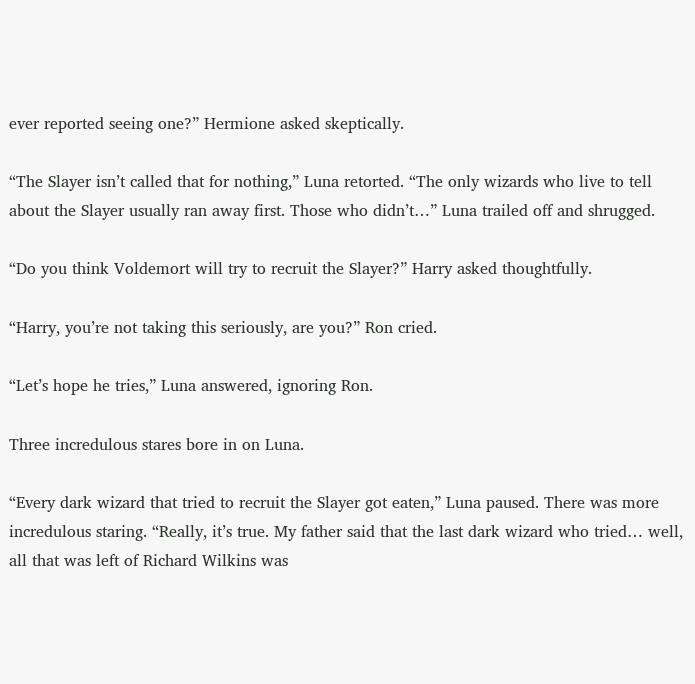ever reported seeing one?” Hermione asked skeptically.

“The Slayer isn’t called that for nothing,” Luna retorted. “The only wizards who live to tell about the Slayer usually ran away first. Those who didn’t…” Luna trailed off and shrugged.

“Do you think Voldemort will try to recruit the Slayer?” Harry asked thoughtfully.

“Harry, you’re not taking this seriously, are you?” Ron cried.

“Let’s hope he tries,” Luna answered, ignoring Ron.

Three incredulous stares bore in on Luna.

“Every dark wizard that tried to recruit the Slayer got eaten,” Luna paused. There was more incredulous staring. “Really, it’s true. My father said that the last dark wizard who tried… well, all that was left of Richard Wilkins was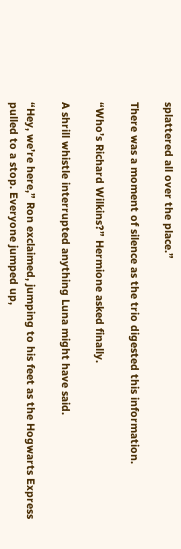splattered all over the place.”

There was a moment of silence as the trio digested this information.

“Who’s Richard Wilkins?” Hermione asked finally.

A shrill whistle interrupted anything Luna might have said.

“Hey, we’re here,” Ron exclaimed, jumping to his feet as the Hogwarts Express pulled to a stop. Everyone jumped up,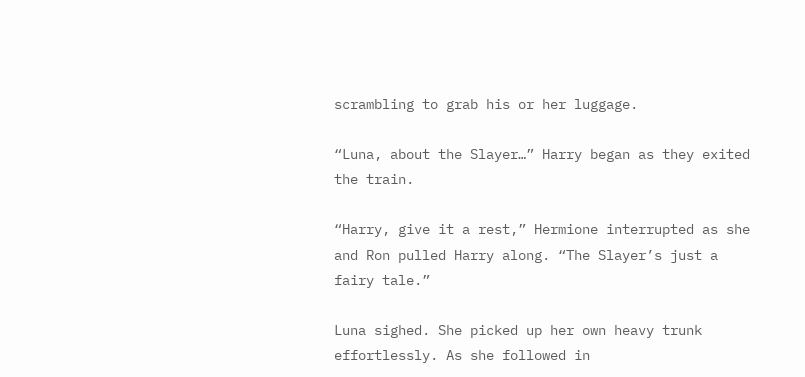scrambling to grab his or her luggage.

“Luna, about the Slayer…” Harry began as they exited the train.

“Harry, give it a rest,” Hermione interrupted as she and Ron pulled Harry along. “The Slayer’s just a fairy tale.”

Luna sighed. She picked up her own heavy trunk effortlessly. As she followed in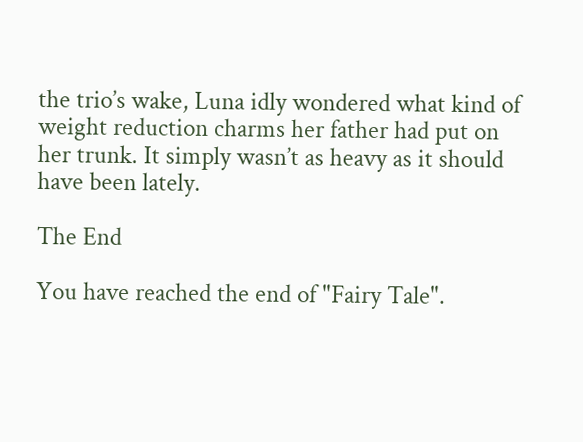the trio’s wake, Luna idly wondered what kind of weight reduction charms her father had put on her trunk. It simply wasn’t as heavy as it should have been lately.

The End

You have reached the end of "Fairy Tale".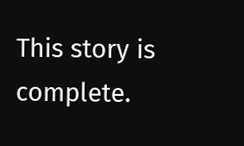This story is complete.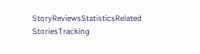StoryReviewsStatisticsRelated StoriesTracking